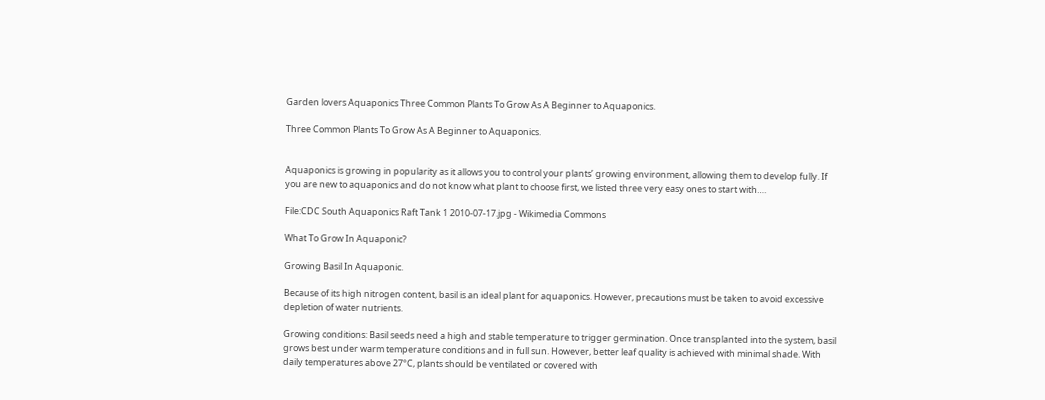Garden lovers Aquaponics Three Common Plants To Grow As A Beginner to Aquaponics.

Three Common Plants To Grow As A Beginner to Aquaponics.


Aquaponics is growing in popularity as it allows you to control your plants’ growing environment, allowing them to develop fully. If you are new to aquaponics and do not know what plant to choose first, we listed three very easy ones to start with….

File:CDC South Aquaponics Raft Tank 1 2010-07-17.jpg - Wikimedia Commons

What To Grow In Aquaponic?

Growing Basil In Aquaponic.

Because of its high nitrogen content, basil is an ideal plant for aquaponics. However, precautions must be taken to avoid excessive depletion of water nutrients.

Growing conditions: Basil seeds need a high and stable temperature to trigger germination. Once transplanted into the system, basil grows best under warm temperature conditions and in full sun. However, better leaf quality is achieved with minimal shade. With daily temperatures above 27°C, plants should be ventilated or covered with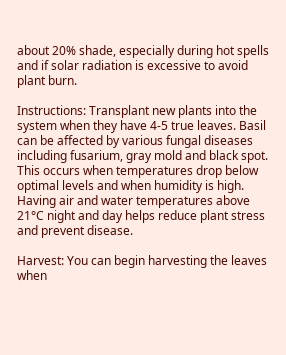about 20% shade, especially during hot spells and if solar radiation is excessive to avoid plant burn.

Instructions: Transplant new plants into the system when they have 4-5 true leaves. Basil can be affected by various fungal diseases including fusarium, gray mold and black spot. This occurs when temperatures drop below optimal levels and when humidity is high. Having air and water temperatures above 21°C night and day helps reduce plant stress and prevent disease.

Harvest: You can begin harvesting the leaves when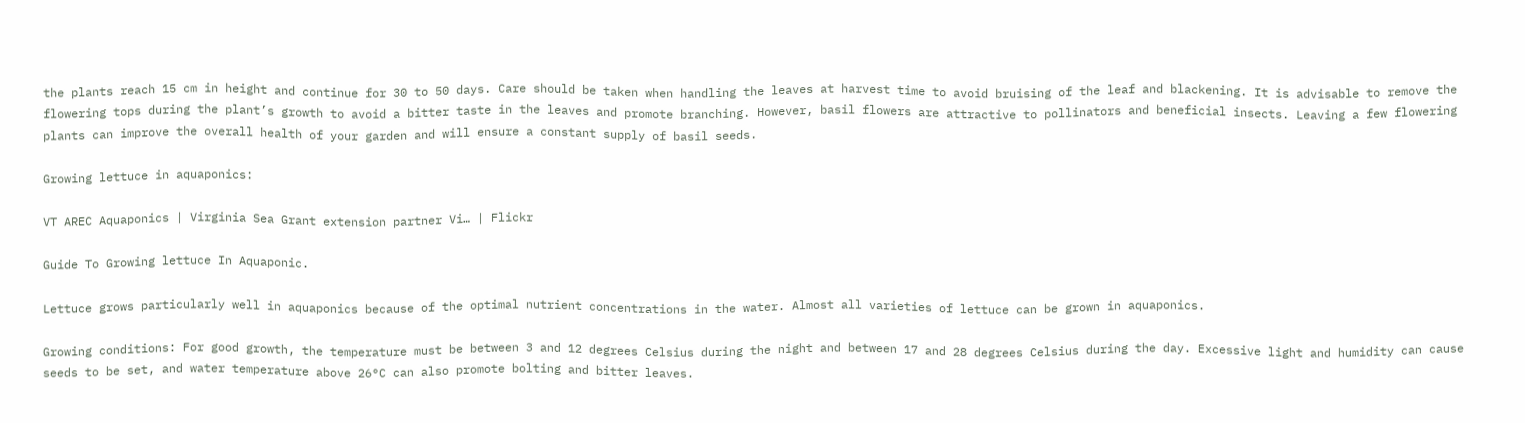the plants reach 15 cm in height and continue for 30 to 50 days. Care should be taken when handling the leaves at harvest time to avoid bruising of the leaf and blackening. It is advisable to remove the flowering tops during the plant’s growth to avoid a bitter taste in the leaves and promote branching. However, basil flowers are attractive to pollinators and beneficial insects. Leaving a few flowering plants can improve the overall health of your garden and will ensure a constant supply of basil seeds.

Growing lettuce in aquaponics:

VT AREC Aquaponics | Virginia Sea Grant extension partner Vi… | Flickr

Guide To Growing lettuce In Aquaponic.

Lettuce grows particularly well in aquaponics because of the optimal nutrient concentrations in the water. Almost all varieties of lettuce can be grown in aquaponics.

Growing conditions: For good growth, the temperature must be between 3 and 12 degrees Celsius during the night and between 17 and 28 degrees Celsius during the day. Excessive light and humidity can cause seeds to be set, and water temperature above 26°C can also promote bolting and bitter leaves.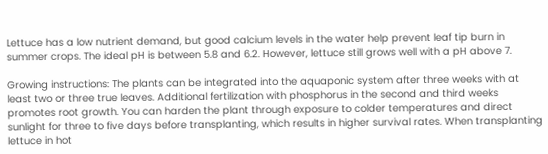Lettuce has a low nutrient demand, but good calcium levels in the water help prevent leaf tip burn in summer crops. The ideal pH is between 5.8 and 6.2. However, lettuce still grows well with a pH above 7.

Growing instructions: The plants can be integrated into the aquaponic system after three weeks with at least two or three true leaves. Additional fertilization with phosphorus in the second and third weeks promotes root growth. You can harden the plant through exposure to colder temperatures and direct sunlight for three to five days before transplanting, which results in higher survival rates. When transplanting lettuce in hot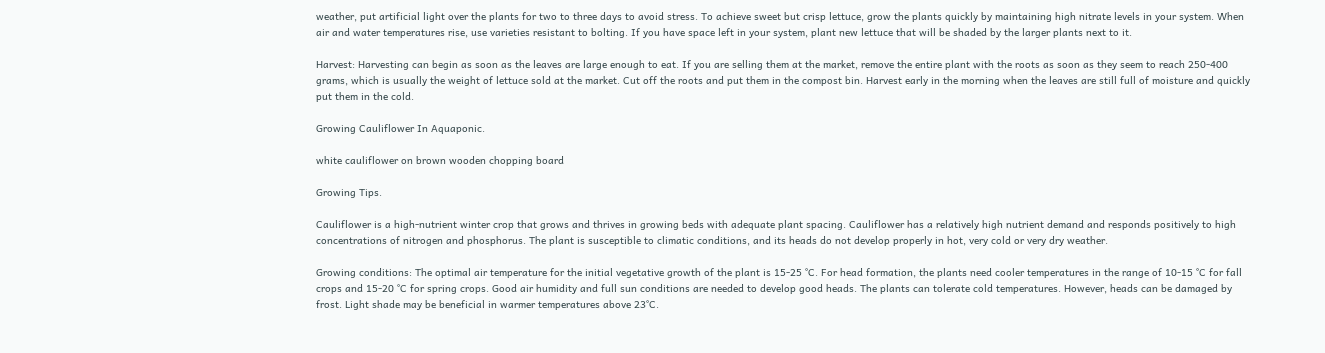weather, put artificial light over the plants for two to three days to avoid stress. To achieve sweet but crisp lettuce, grow the plants quickly by maintaining high nitrate levels in your system. When air and water temperatures rise, use varieties resistant to bolting. If you have space left in your system, plant new lettuce that will be shaded by the larger plants next to it.

Harvest: Harvesting can begin as soon as the leaves are large enough to eat. If you are selling them at the market, remove the entire plant with the roots as soon as they seem to reach 250-400 grams, which is usually the weight of lettuce sold at the market. Cut off the roots and put them in the compost bin. Harvest early in the morning when the leaves are still full of moisture and quickly put them in the cold.

Growing Cauliflower In Aquaponic.

white cauliflower on brown wooden chopping board

Growing Tips.

Cauliflower is a high-nutrient winter crop that grows and thrives in growing beds with adequate plant spacing. Cauliflower has a relatively high nutrient demand and responds positively to high concentrations of nitrogen and phosphorus. The plant is susceptible to climatic conditions, and its heads do not develop properly in hot, very cold or very dry weather.

Growing conditions: The optimal air temperature for the initial vegetative growth of the plant is 15-25 °C. For head formation, the plants need cooler temperatures in the range of 10-15 °C for fall crops and 15-20 °C for spring crops. Good air humidity and full sun conditions are needed to develop good heads. The plants can tolerate cold temperatures. However, heads can be damaged by frost. Light shade may be beneficial in warmer temperatures above 23°C.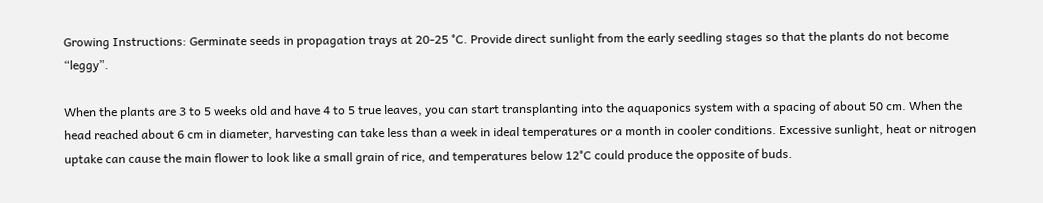Growing Instructions: Germinate seeds in propagation trays at 20-25 °C. Provide direct sunlight from the early seedling stages so that the plants do not become “leggy”.

When the plants are 3 to 5 weeks old and have 4 to 5 true leaves, you can start transplanting into the aquaponics system with a spacing of about 50 cm. When the head reached about 6 cm in diameter, harvesting can take less than a week in ideal temperatures or a month in cooler conditions. Excessive sunlight, heat or nitrogen uptake can cause the main flower to look like a small grain of rice, and temperatures below 12°C could produce the opposite of buds.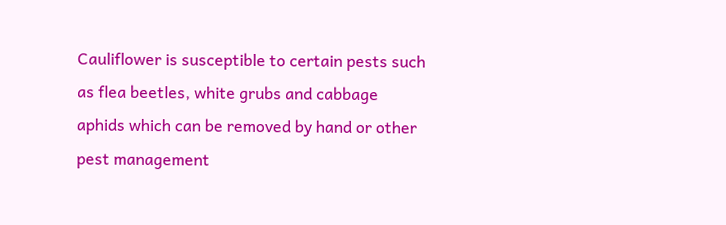Cauliflower is susceptible to certain pests such as flea beetles, white grubs and cabbage aphids which can be removed by hand or other pest management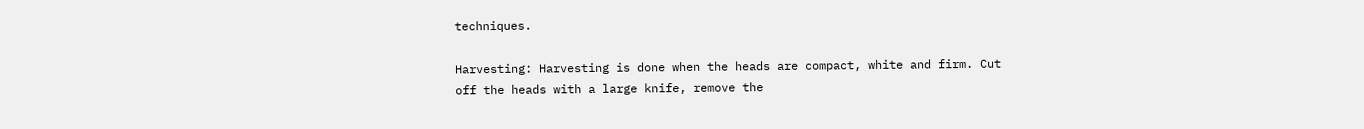techniques.

Harvesting: Harvesting is done when the heads are compact, white and firm. Cut off the heads with a large knife, remove the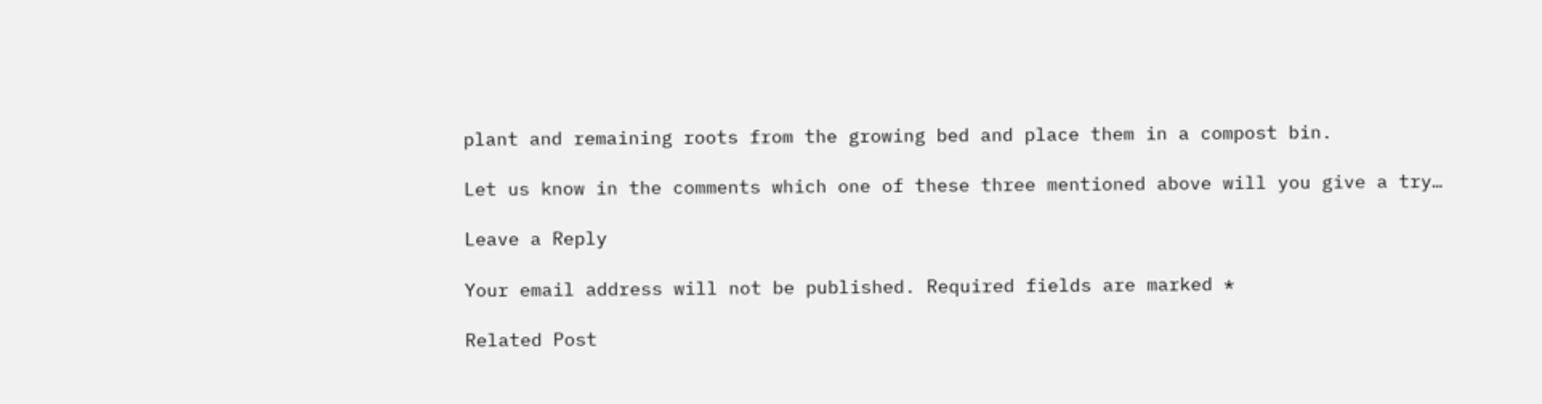plant and remaining roots from the growing bed and place them in a compost bin.

Let us know in the comments which one of these three mentioned above will you give a try…

Leave a Reply

Your email address will not be published. Required fields are marked *

Related Post